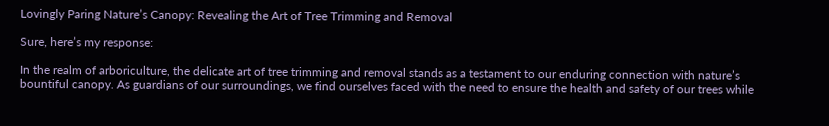Lovingly Paring Nature’s Canopy: Revealing the Art of Tree Trimming and Removal

Sure, here’s my response:

In the realm of arboriculture, the delicate art of tree trimming and removal stands as a testament to our enduring connection with nature’s bountiful canopy. As guardians of our surroundings, we find ourselves faced with the need to ensure the health and safety of our trees while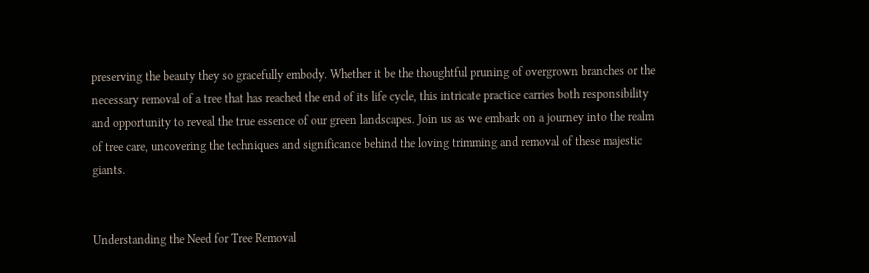preserving the beauty they so gracefully embody. Whether it be the thoughtful pruning of overgrown branches or the necessary removal of a tree that has reached the end of its life cycle, this intricate practice carries both responsibility and opportunity to reveal the true essence of our green landscapes. Join us as we embark on a journey into the realm of tree care, uncovering the techniques and significance behind the loving trimming and removal of these majestic giants.


Understanding the Need for Tree Removal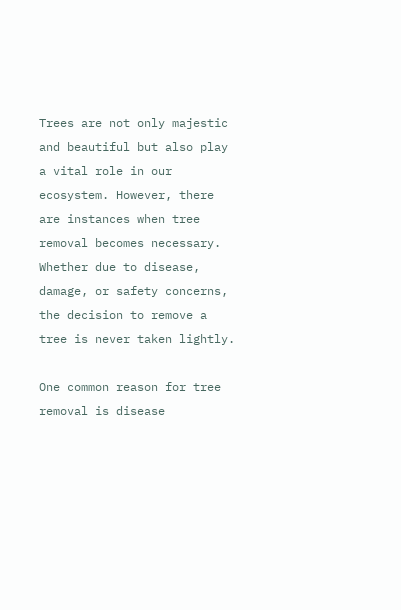Trees are not only majestic and beautiful but also play a vital role in our ecosystem. However, there are instances when tree removal becomes necessary. Whether due to disease, damage, or safety concerns, the decision to remove a tree is never taken lightly.

One common reason for tree removal is disease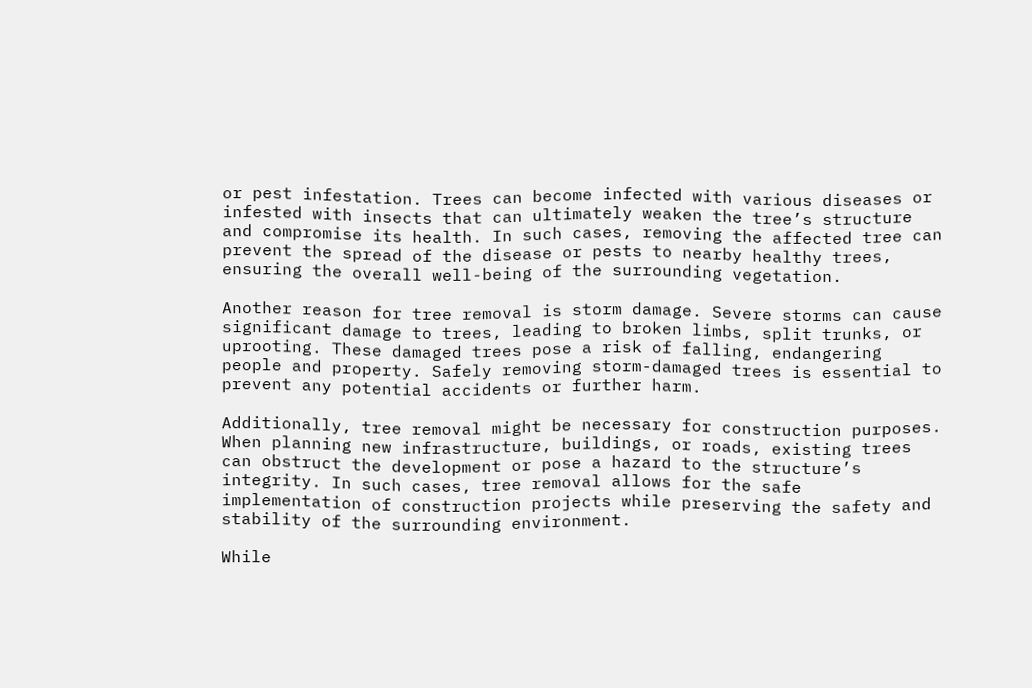or pest infestation. Trees can become infected with various diseases or infested with insects that can ultimately weaken the tree’s structure and compromise its health. In such cases, removing the affected tree can prevent the spread of the disease or pests to nearby healthy trees, ensuring the overall well-being of the surrounding vegetation.

Another reason for tree removal is storm damage. Severe storms can cause significant damage to trees, leading to broken limbs, split trunks, or uprooting. These damaged trees pose a risk of falling, endangering people and property. Safely removing storm-damaged trees is essential to prevent any potential accidents or further harm.

Additionally, tree removal might be necessary for construction purposes. When planning new infrastructure, buildings, or roads, existing trees can obstruct the development or pose a hazard to the structure’s integrity. In such cases, tree removal allows for the safe implementation of construction projects while preserving the safety and stability of the surrounding environment.

While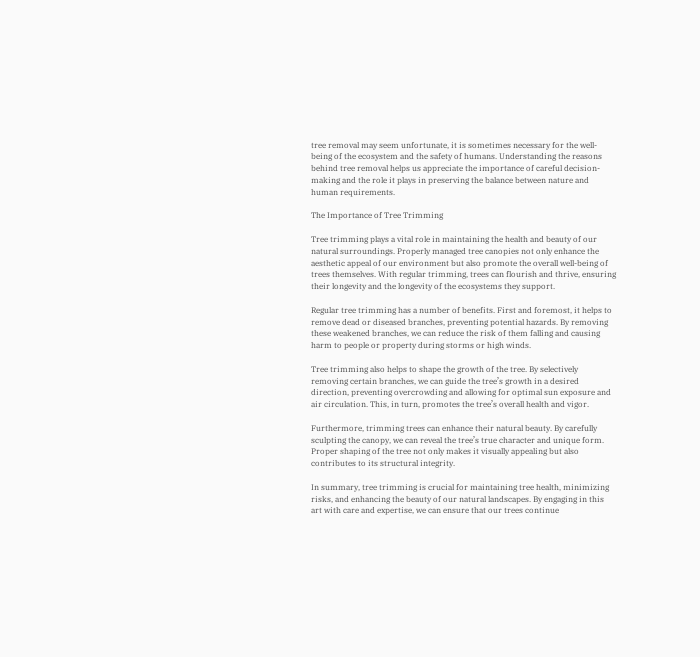tree removal may seem unfortunate, it is sometimes necessary for the well-being of the ecosystem and the safety of humans. Understanding the reasons behind tree removal helps us appreciate the importance of careful decision-making and the role it plays in preserving the balance between nature and human requirements.

The Importance of Tree Trimming

Tree trimming plays a vital role in maintaining the health and beauty of our natural surroundings. Properly managed tree canopies not only enhance the aesthetic appeal of our environment but also promote the overall well-being of trees themselves. With regular trimming, trees can flourish and thrive, ensuring their longevity and the longevity of the ecosystems they support.

Regular tree trimming has a number of benefits. First and foremost, it helps to remove dead or diseased branches, preventing potential hazards. By removing these weakened branches, we can reduce the risk of them falling and causing harm to people or property during storms or high winds.

Tree trimming also helps to shape the growth of the tree. By selectively removing certain branches, we can guide the tree’s growth in a desired direction, preventing overcrowding and allowing for optimal sun exposure and air circulation. This, in turn, promotes the tree’s overall health and vigor.

Furthermore, trimming trees can enhance their natural beauty. By carefully sculpting the canopy, we can reveal the tree’s true character and unique form. Proper shaping of the tree not only makes it visually appealing but also contributes to its structural integrity.

In summary, tree trimming is crucial for maintaining tree health, minimizing risks, and enhancing the beauty of our natural landscapes. By engaging in this art with care and expertise, we can ensure that our trees continue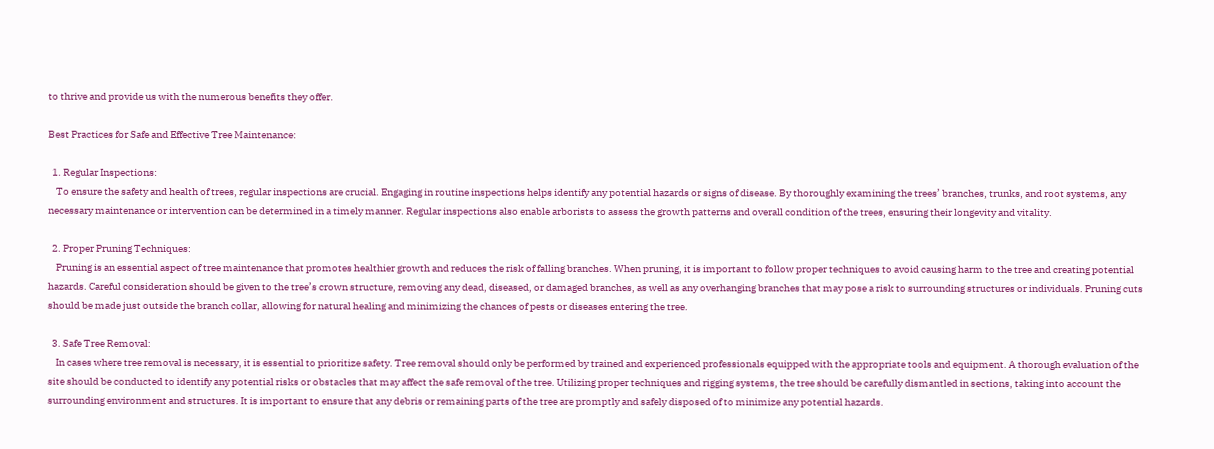to thrive and provide us with the numerous benefits they offer.

Best Practices for Safe and Effective Tree Maintenance:

  1. Regular Inspections:
    To ensure the safety and health of trees, regular inspections are crucial. Engaging in routine inspections helps identify any potential hazards or signs of disease. By thoroughly examining the trees’ branches, trunks, and root systems, any necessary maintenance or intervention can be determined in a timely manner. Regular inspections also enable arborists to assess the growth patterns and overall condition of the trees, ensuring their longevity and vitality.

  2. Proper Pruning Techniques:
    Pruning is an essential aspect of tree maintenance that promotes healthier growth and reduces the risk of falling branches. When pruning, it is important to follow proper techniques to avoid causing harm to the tree and creating potential hazards. Careful consideration should be given to the tree’s crown structure, removing any dead, diseased, or damaged branches, as well as any overhanging branches that may pose a risk to surrounding structures or individuals. Pruning cuts should be made just outside the branch collar, allowing for natural healing and minimizing the chances of pests or diseases entering the tree.

  3. Safe Tree Removal:
    In cases where tree removal is necessary, it is essential to prioritize safety. Tree removal should only be performed by trained and experienced professionals equipped with the appropriate tools and equipment. A thorough evaluation of the site should be conducted to identify any potential risks or obstacles that may affect the safe removal of the tree. Utilizing proper techniques and rigging systems, the tree should be carefully dismantled in sections, taking into account the surrounding environment and structures. It is important to ensure that any debris or remaining parts of the tree are promptly and safely disposed of to minimize any potential hazards.